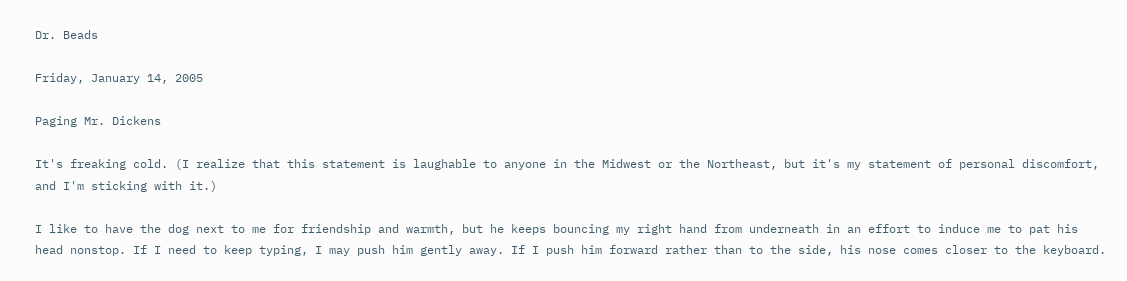Dr. Beads

Friday, January 14, 2005

Paging Mr. Dickens

It's freaking cold. (I realize that this statement is laughable to anyone in the Midwest or the Northeast, but it's my statement of personal discomfort, and I'm sticking with it.)

I like to have the dog next to me for friendship and warmth, but he keeps bouncing my right hand from underneath in an effort to induce me to pat his head nonstop. If I need to keep typing, I may push him gently away. If I push him forward rather than to the side, his nose comes closer to the keyboard.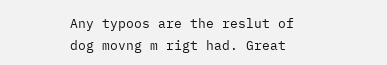Any typoos are the reslut of dog movng m rigt had. Great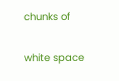chunks of

white space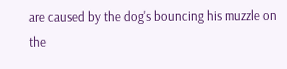are caused by the dog's bouncing his muzzle on the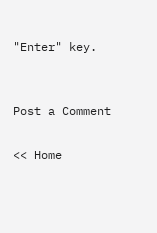"Enter" key.


Post a Comment

<< Home